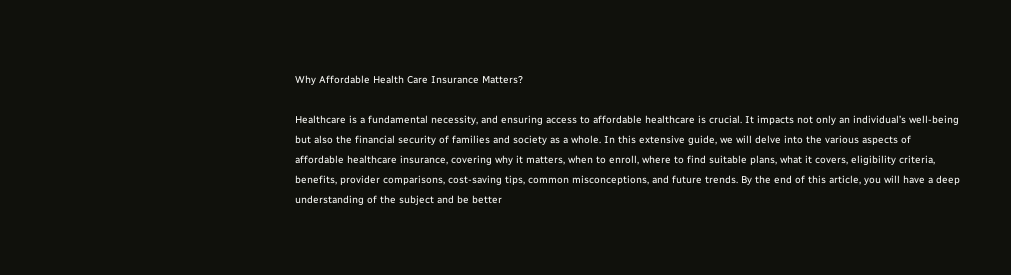Why Affordable Health Care Insurance Matters?

Healthcare is a fundamental necessity, and ensuring access to affordable healthcare is crucial. It impacts not only an individual’s well-being but also the financial security of families and society as a whole. In this extensive guide, we will delve into the various aspects of affordable healthcare insurance, covering why it matters, when to enroll, where to find suitable plans, what it covers, eligibility criteria, benefits, provider comparisons, cost-saving tips, common misconceptions, and future trends. By the end of this article, you will have a deep understanding of the subject and be better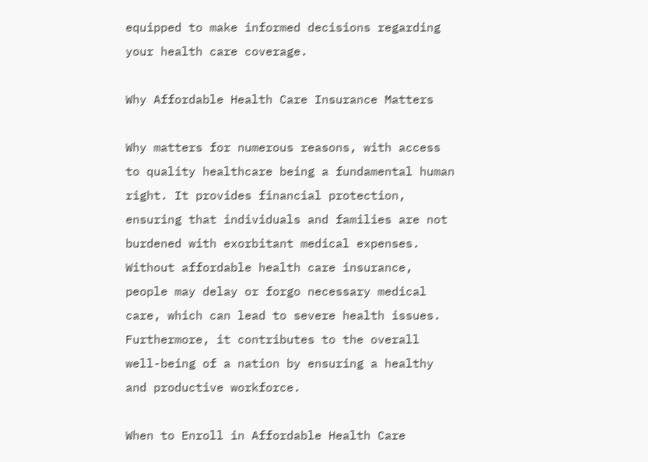equipped to make informed decisions regarding your health care coverage.

Why Affordable Health Care Insurance Matters

Why matters for numerous reasons, with access to quality healthcare being a fundamental human right. It provides financial protection, ensuring that individuals and families are not burdened with exorbitant medical expenses. Without affordable health care insurance, people may delay or forgo necessary medical care, which can lead to severe health issues. Furthermore, it contributes to the overall well-being of a nation by ensuring a healthy and productive workforce.

When to Enroll in Affordable Health Care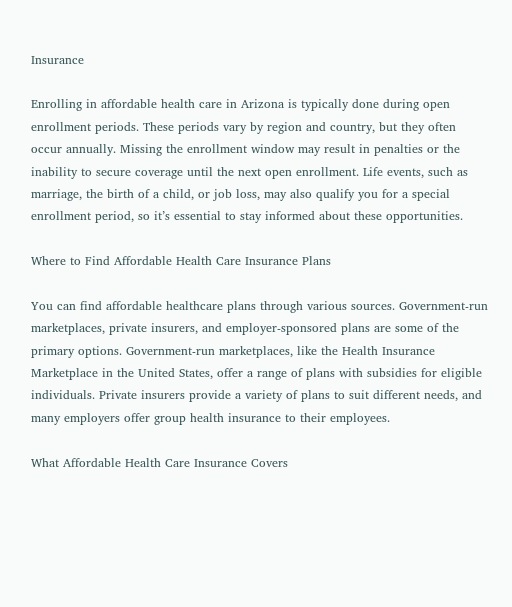Insurance

Enrolling in affordable health care in Arizona is typically done during open enrollment periods. These periods vary by region and country, but they often occur annually. Missing the enrollment window may result in penalties or the inability to secure coverage until the next open enrollment. Life events, such as marriage, the birth of a child, or job loss, may also qualify you for a special enrollment period, so it’s essential to stay informed about these opportunities.

Where to Find Affordable Health Care Insurance Plans

You can find affordable healthcare plans through various sources. Government-run marketplaces, private insurers, and employer-sponsored plans are some of the primary options. Government-run marketplaces, like the Health Insurance Marketplace in the United States, offer a range of plans with subsidies for eligible individuals. Private insurers provide a variety of plans to suit different needs, and many employers offer group health insurance to their employees.

What Affordable Health Care Insurance Covers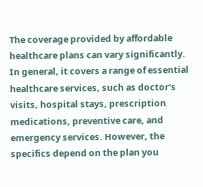The coverage provided by affordable healthcare plans can vary significantly. In general, it covers a range of essential healthcare services, such as doctor’s visits, hospital stays, prescription medications, preventive care, and emergency services. However, the specifics depend on the plan you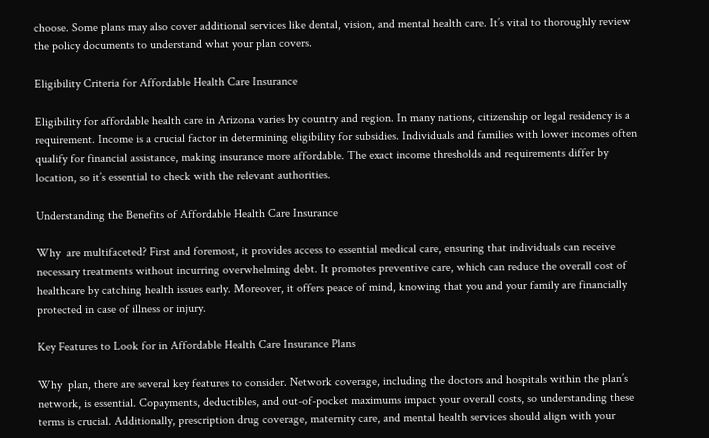choose. Some plans may also cover additional services like dental, vision, and mental health care. It’s vital to thoroughly review the policy documents to understand what your plan covers.

Eligibility Criteria for Affordable Health Care Insurance

Eligibility for affordable health care in Arizona varies by country and region. In many nations, citizenship or legal residency is a requirement. Income is a crucial factor in determining eligibility for subsidies. Individuals and families with lower incomes often qualify for financial assistance, making insurance more affordable. The exact income thresholds and requirements differ by location, so it’s essential to check with the relevant authorities.

Understanding the Benefits of Affordable Health Care Insurance

Why  are multifaceted? First and foremost, it provides access to essential medical care, ensuring that individuals can receive necessary treatments without incurring overwhelming debt. It promotes preventive care, which can reduce the overall cost of healthcare by catching health issues early. Moreover, it offers peace of mind, knowing that you and your family are financially protected in case of illness or injury.

Key Features to Look for in Affordable Health Care Insurance Plans

Why  plan, there are several key features to consider. Network coverage, including the doctors and hospitals within the plan’s network, is essential. Copayments, deductibles, and out-of-pocket maximums impact your overall costs, so understanding these terms is crucial. Additionally, prescription drug coverage, maternity care, and mental health services should align with your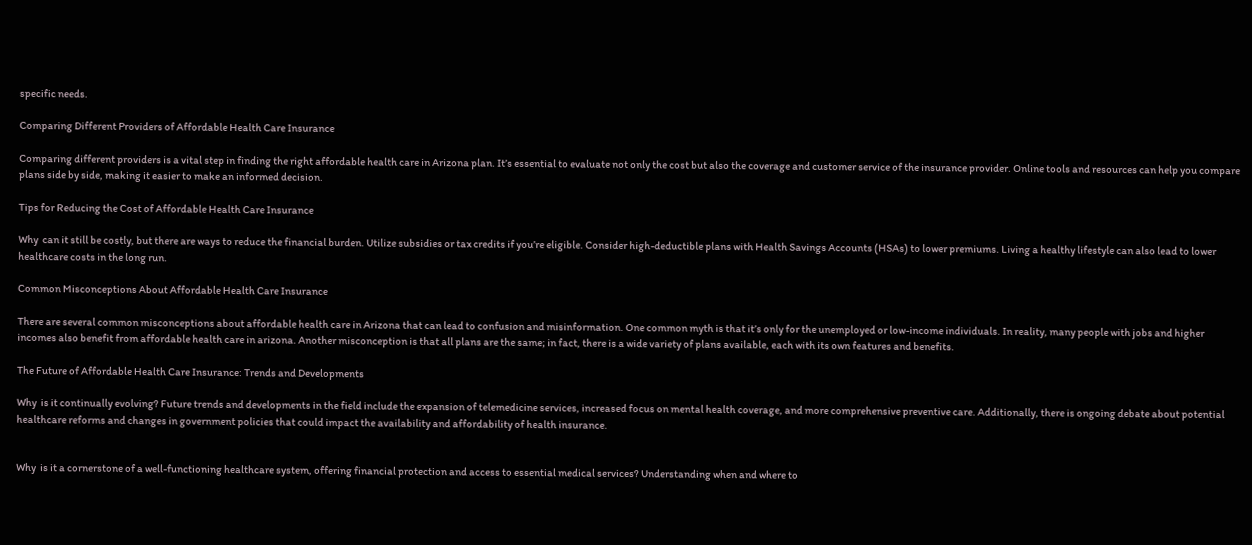specific needs.

Comparing Different Providers of Affordable Health Care Insurance

Comparing different providers is a vital step in finding the right affordable health care in Arizona plan. It’s essential to evaluate not only the cost but also the coverage and customer service of the insurance provider. Online tools and resources can help you compare plans side by side, making it easier to make an informed decision.

Tips for Reducing the Cost of Affordable Health Care Insurance

Why  can it still be costly, but there are ways to reduce the financial burden. Utilize subsidies or tax credits if you’re eligible. Consider high-deductible plans with Health Savings Accounts (HSAs) to lower premiums. Living a healthy lifestyle can also lead to lower healthcare costs in the long run.

Common Misconceptions About Affordable Health Care Insurance

There are several common misconceptions about affordable health care in Arizona that can lead to confusion and misinformation. One common myth is that it’s only for the unemployed or low-income individuals. In reality, many people with jobs and higher incomes also benefit from affordable health care in arizona. Another misconception is that all plans are the same; in fact, there is a wide variety of plans available, each with its own features and benefits.

The Future of Affordable Health Care Insurance: Trends and Developments

Why  is it continually evolving? Future trends and developments in the field include the expansion of telemedicine services, increased focus on mental health coverage, and more comprehensive preventive care. Additionally, there is ongoing debate about potential healthcare reforms and changes in government policies that could impact the availability and affordability of health insurance.


Why  is it a cornerstone of a well-functioning healthcare system, offering financial protection and access to essential medical services? Understanding when and where to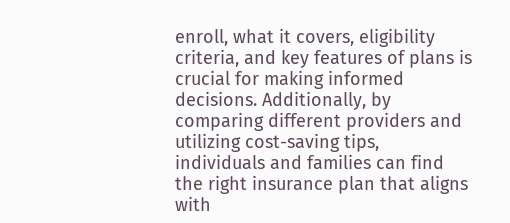enroll, what it covers, eligibility criteria, and key features of plans is crucial for making informed decisions. Additionally, by comparing different providers and utilizing cost-saving tips, individuals and families can find the right insurance plan that aligns with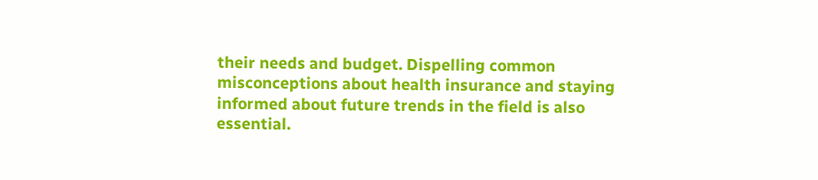their needs and budget. Dispelling common misconceptions about health insurance and staying informed about future trends in the field is also essential.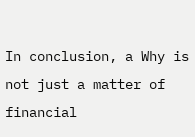In conclusion, a Why is not just a matter of financial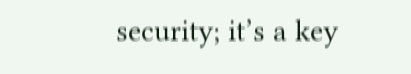security; it’s a key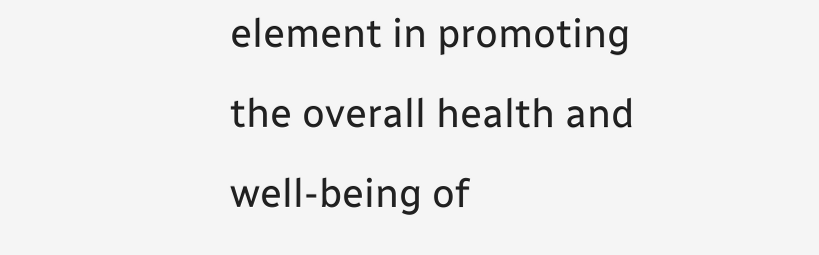element in promoting the overall health and well-being of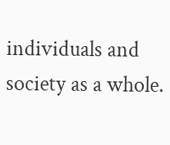individuals and society as a whole.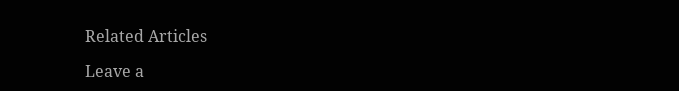Related Articles

Leave a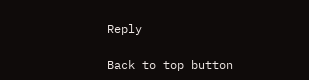Reply

Back to top button